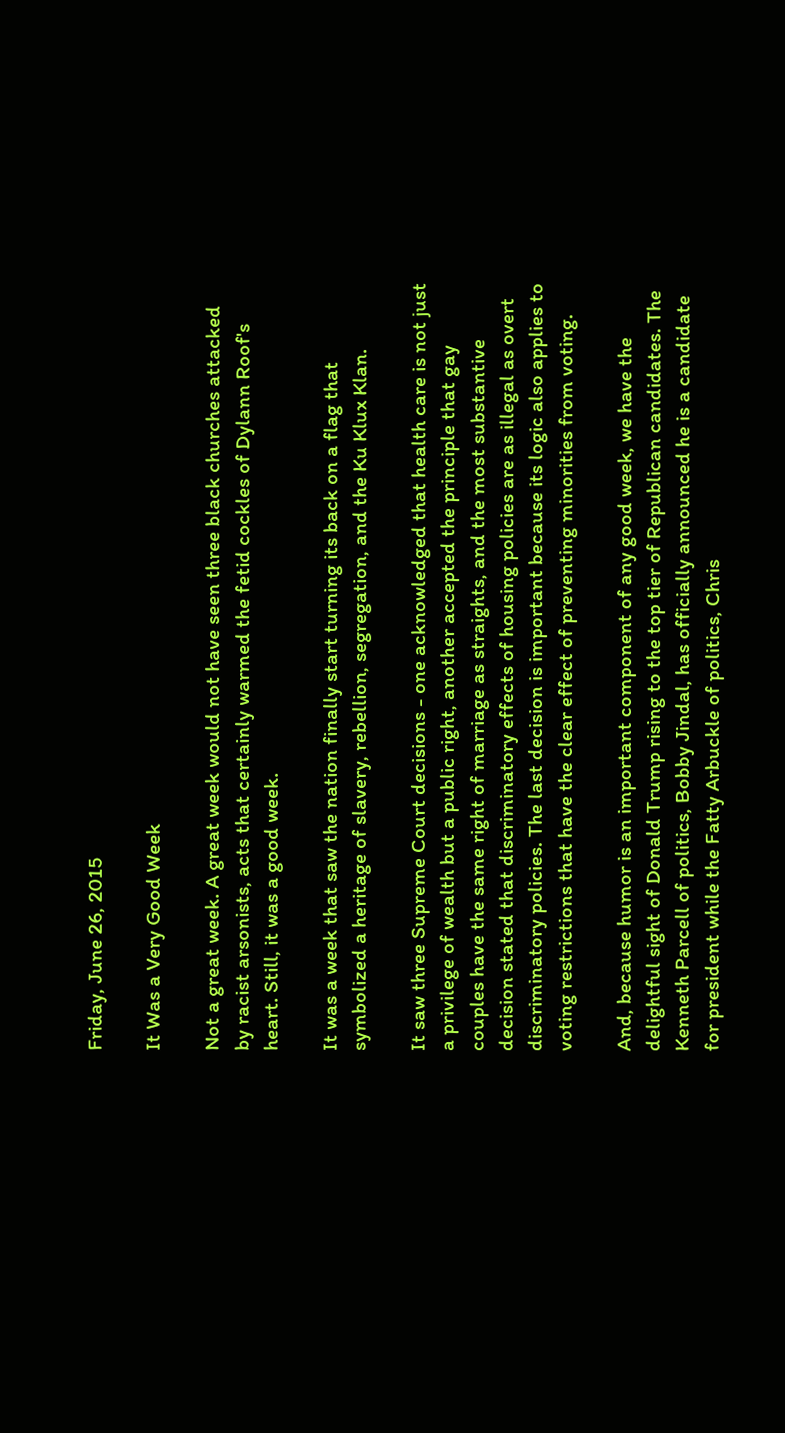Friday, June 26, 2015

It Was a Very Good Week

Not a great week. A great week would not have seen three black churches attacked by racist arsonists, acts that certainly warmed the fetid cockles of Dylann Roof's heart. Still, it was a good week.

It was a week that saw the nation finally start turning its back on a flag that symbolized a heritage of slavery, rebellion, segregation, and the Ku Klux Klan.

It saw three Supreme Court decisions - one acknowledged that health care is not just a privilege of wealth but a public right, another accepted the principle that gay couples have the same right of marriage as straights, and the most substantive decision stated that discriminatory effects of housing policies are as illegal as overt discriminatory policies. The last decision is important because its logic also applies to voting restrictions that have the clear effect of preventing minorities from voting.

And, because humor is an important component of any good week, we have the delightful sight of Donald Trump rising to the top tier of Republican candidates. The Kenneth Parcell of politics, Bobby Jindal, has officially announced he is a candidate for president while the Fatty Arbuckle of politics, Chris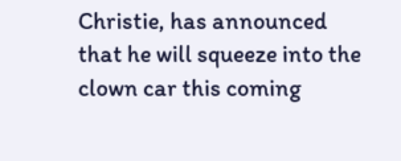Christie, has announced that he will squeeze into the clown car this coming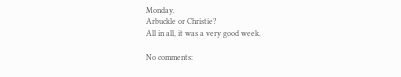Monday.
Arbuckle or Christie?
All in all, it was a very good week.

No comments: